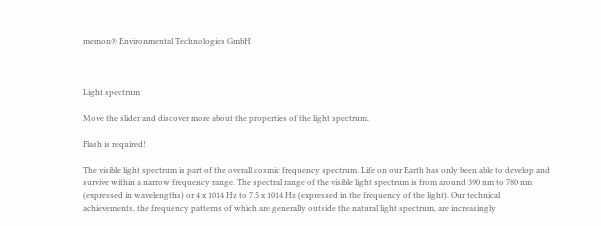memon® Environmental Technologies GmbH



Light spectrum

Move the slider and discover more about the properties of the light spectrum.

Flash is required!

The visible light spectrum is part of the overall cosmic frequency spectrum. Life on our Earth has only been able to develop and survive within a narrow frequency range. The spectral range of the visible light spectrum is from around 390 nm to 780 nm (expressed in wavelengths) or 4 x 1014 Hz to 7.5 x 1014 Hz (expressed in the frequency of the light). Our technical achievements, the frequency patterns of which are generally outside the natural light spectrum, are increasingly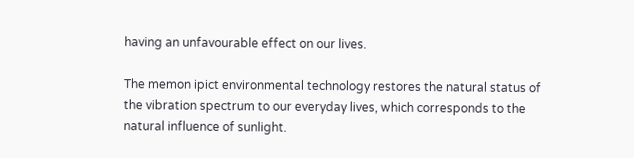having an unfavourable effect on our lives.

The memon ipict environmental technology restores the natural status of the vibration spectrum to our everyday lives, which corresponds to the natural influence of sunlight.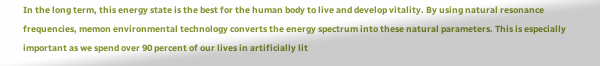In the long term, this energy state is the best for the human body to live and develop vitality. By using natural resonance frequencies, memon environmental technology converts the energy spectrum into these natural parameters. This is especially important as we spend over 90 percent of our lives in artificially lit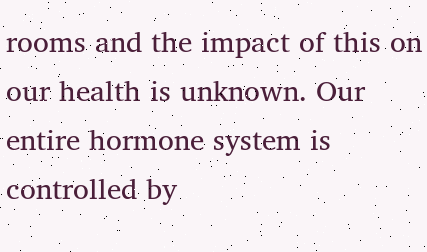rooms and the impact of this on our health is unknown. Our entire hormone system is controlled by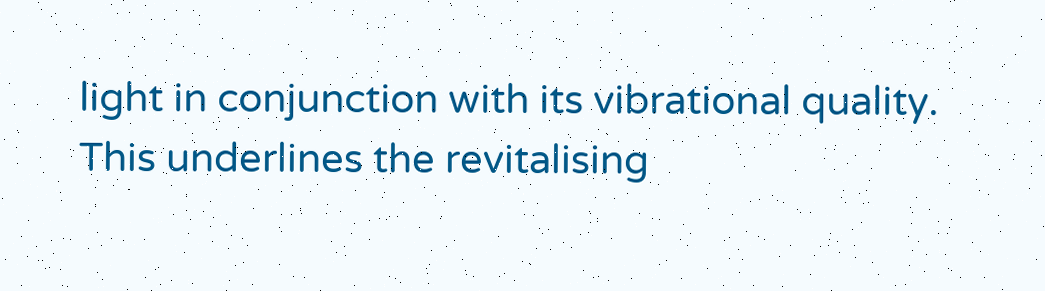light in conjunction with its vibrational quality. This underlines the revitalising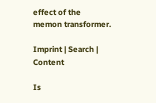effect of the memon transformer.

Imprint | Search | Content

Is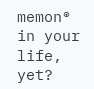memon® in your life, yet?